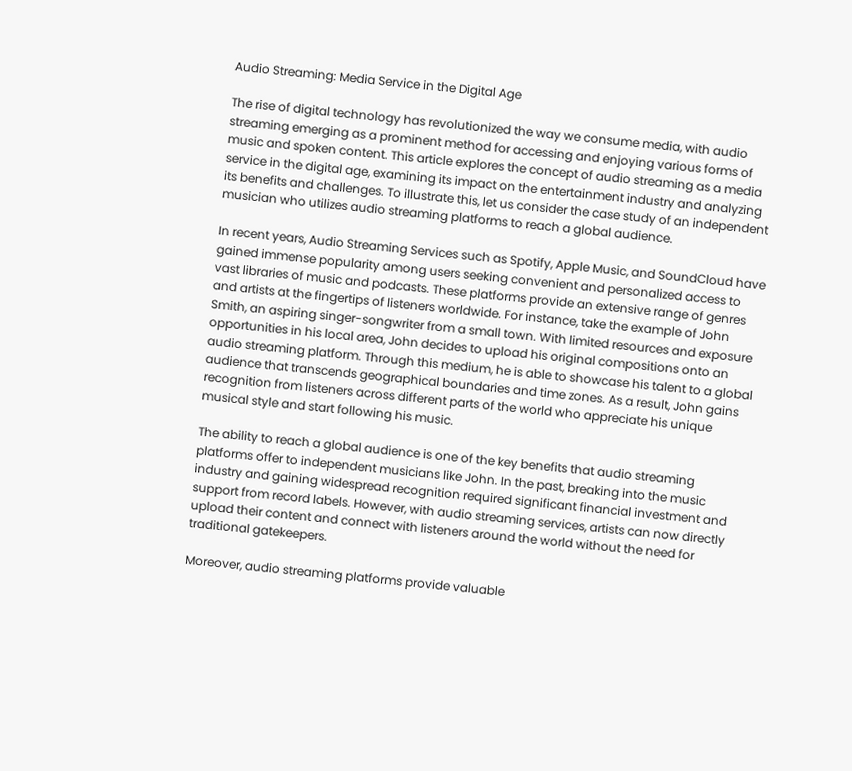Audio Streaming: Media Service in the Digital Age

The rise of digital technology has revolutionized the way we consume media, with audio streaming emerging as a prominent method for accessing and enjoying various forms of music and spoken content. This article explores the concept of audio streaming as a media service in the digital age, examining its impact on the entertainment industry and analyzing its benefits and challenges. To illustrate this, let us consider the case study of an independent musician who utilizes audio streaming platforms to reach a global audience.

In recent years, Audio Streaming Services such as Spotify, Apple Music, and SoundCloud have gained immense popularity among users seeking convenient and personalized access to vast libraries of music and podcasts. These platforms provide an extensive range of genres and artists at the fingertips of listeners worldwide. For instance, take the example of John Smith, an aspiring singer-songwriter from a small town. With limited resources and exposure opportunities in his local area, John decides to upload his original compositions onto an audio streaming platform. Through this medium, he is able to showcase his talent to a global audience that transcends geographical boundaries and time zones. As a result, John gains recognition from listeners across different parts of the world who appreciate his unique musical style and start following his music.

The ability to reach a global audience is one of the key benefits that audio streaming platforms offer to independent musicians like John. In the past, breaking into the music industry and gaining widespread recognition required significant financial investment and support from record labels. However, with audio streaming services, artists can now directly upload their content and connect with listeners around the world without the need for traditional gatekeepers.

Moreover, audio streaming platforms provide valuable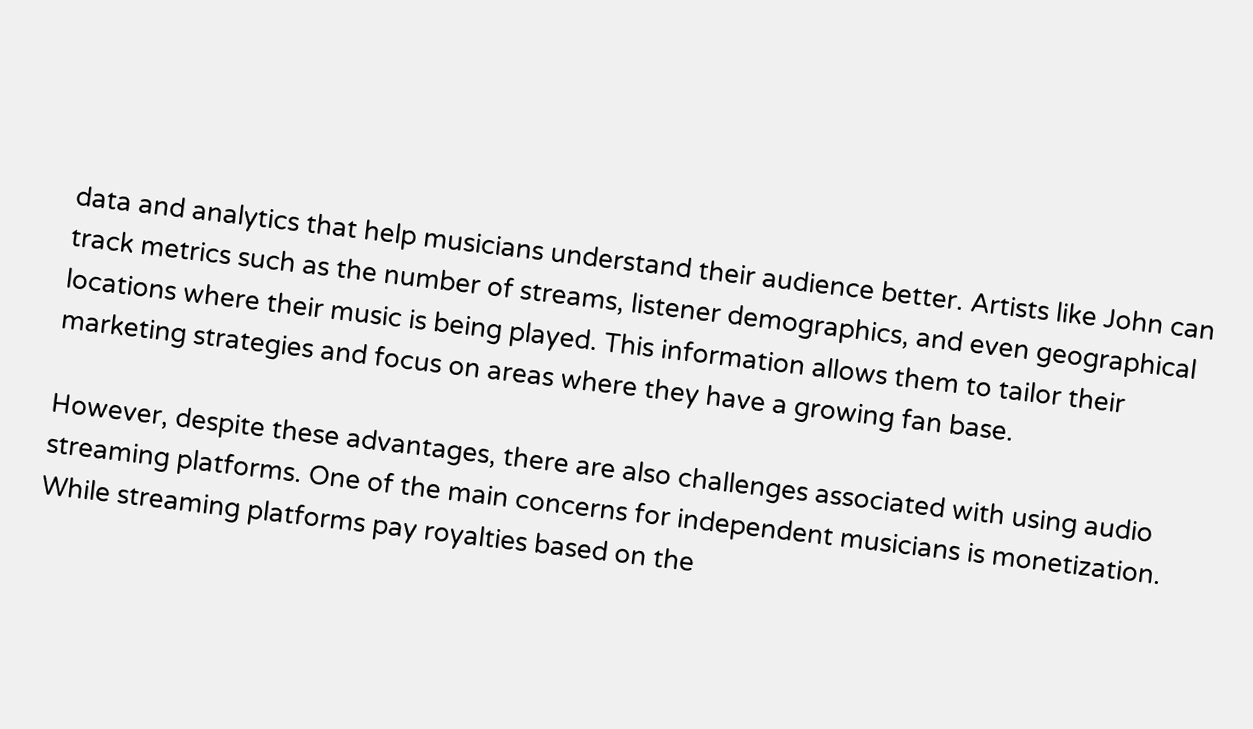data and analytics that help musicians understand their audience better. Artists like John can track metrics such as the number of streams, listener demographics, and even geographical locations where their music is being played. This information allows them to tailor their marketing strategies and focus on areas where they have a growing fan base.

However, despite these advantages, there are also challenges associated with using audio streaming platforms. One of the main concerns for independent musicians is monetization. While streaming platforms pay royalties based on the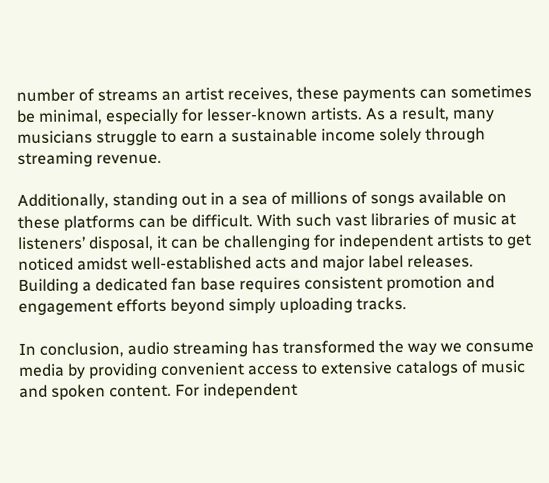number of streams an artist receives, these payments can sometimes be minimal, especially for lesser-known artists. As a result, many musicians struggle to earn a sustainable income solely through streaming revenue.

Additionally, standing out in a sea of millions of songs available on these platforms can be difficult. With such vast libraries of music at listeners’ disposal, it can be challenging for independent artists to get noticed amidst well-established acts and major label releases. Building a dedicated fan base requires consistent promotion and engagement efforts beyond simply uploading tracks.

In conclusion, audio streaming has transformed the way we consume media by providing convenient access to extensive catalogs of music and spoken content. For independent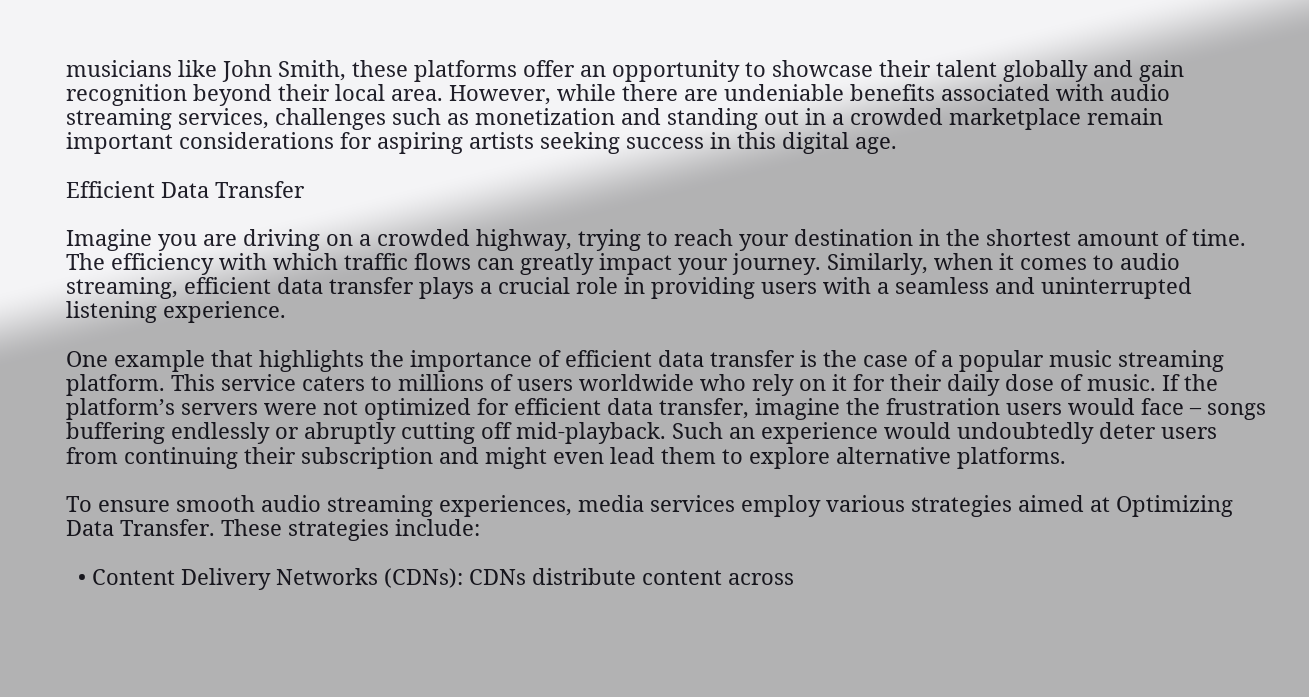musicians like John Smith, these platforms offer an opportunity to showcase their talent globally and gain recognition beyond their local area. However, while there are undeniable benefits associated with audio streaming services, challenges such as monetization and standing out in a crowded marketplace remain important considerations for aspiring artists seeking success in this digital age.

Efficient Data Transfer

Imagine you are driving on a crowded highway, trying to reach your destination in the shortest amount of time. The efficiency with which traffic flows can greatly impact your journey. Similarly, when it comes to audio streaming, efficient data transfer plays a crucial role in providing users with a seamless and uninterrupted listening experience.

One example that highlights the importance of efficient data transfer is the case of a popular music streaming platform. This service caters to millions of users worldwide who rely on it for their daily dose of music. If the platform’s servers were not optimized for efficient data transfer, imagine the frustration users would face – songs buffering endlessly or abruptly cutting off mid-playback. Such an experience would undoubtedly deter users from continuing their subscription and might even lead them to explore alternative platforms.

To ensure smooth audio streaming experiences, media services employ various strategies aimed at Optimizing Data Transfer. These strategies include:

  • Content Delivery Networks (CDNs): CDNs distribute content across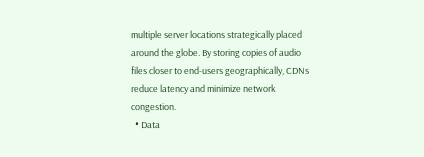multiple server locations strategically placed around the globe. By storing copies of audio files closer to end-users geographically, CDNs reduce latency and minimize network congestion.
  • Data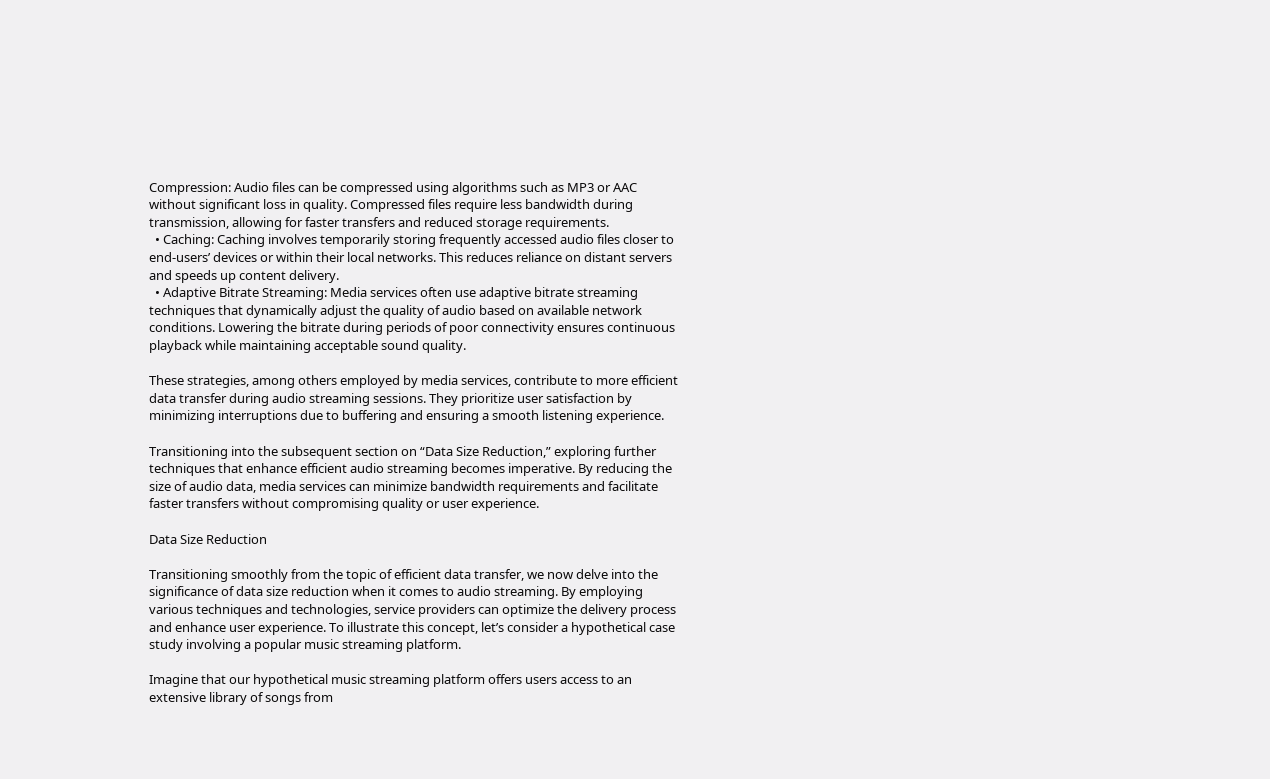Compression: Audio files can be compressed using algorithms such as MP3 or AAC without significant loss in quality. Compressed files require less bandwidth during transmission, allowing for faster transfers and reduced storage requirements.
  • Caching: Caching involves temporarily storing frequently accessed audio files closer to end-users’ devices or within their local networks. This reduces reliance on distant servers and speeds up content delivery.
  • Adaptive Bitrate Streaming: Media services often use adaptive bitrate streaming techniques that dynamically adjust the quality of audio based on available network conditions. Lowering the bitrate during periods of poor connectivity ensures continuous playback while maintaining acceptable sound quality.

These strategies, among others employed by media services, contribute to more efficient data transfer during audio streaming sessions. They prioritize user satisfaction by minimizing interruptions due to buffering and ensuring a smooth listening experience.

Transitioning into the subsequent section on “Data Size Reduction,” exploring further techniques that enhance efficient audio streaming becomes imperative. By reducing the size of audio data, media services can minimize bandwidth requirements and facilitate faster transfers without compromising quality or user experience.

Data Size Reduction

Transitioning smoothly from the topic of efficient data transfer, we now delve into the significance of data size reduction when it comes to audio streaming. By employing various techniques and technologies, service providers can optimize the delivery process and enhance user experience. To illustrate this concept, let’s consider a hypothetical case study involving a popular music streaming platform.

Imagine that our hypothetical music streaming platform offers users access to an extensive library of songs from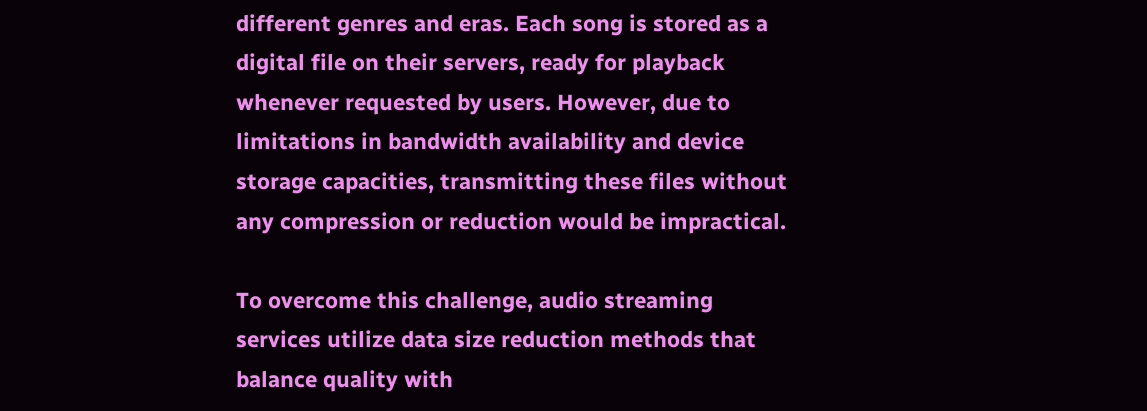different genres and eras. Each song is stored as a digital file on their servers, ready for playback whenever requested by users. However, due to limitations in bandwidth availability and device storage capacities, transmitting these files without any compression or reduction would be impractical.

To overcome this challenge, audio streaming services utilize data size reduction methods that balance quality with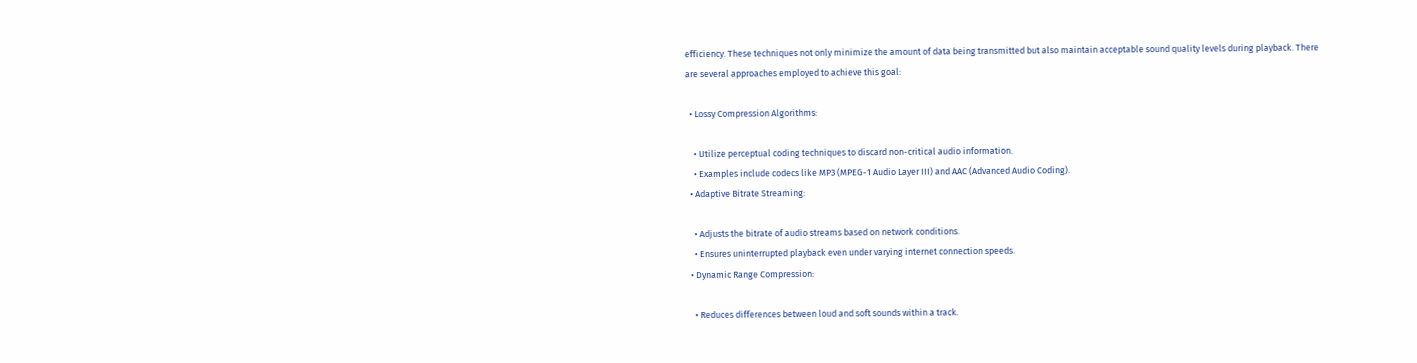efficiency. These techniques not only minimize the amount of data being transmitted but also maintain acceptable sound quality levels during playback. There are several approaches employed to achieve this goal:

  • Lossy Compression Algorithms:

    • Utilize perceptual coding techniques to discard non-critical audio information.
    • Examples include codecs like MP3 (MPEG-1 Audio Layer III) and AAC (Advanced Audio Coding).
  • Adaptive Bitrate Streaming:

    • Adjusts the bitrate of audio streams based on network conditions.
    • Ensures uninterrupted playback even under varying internet connection speeds.
  • Dynamic Range Compression:

    • Reduces differences between loud and soft sounds within a track.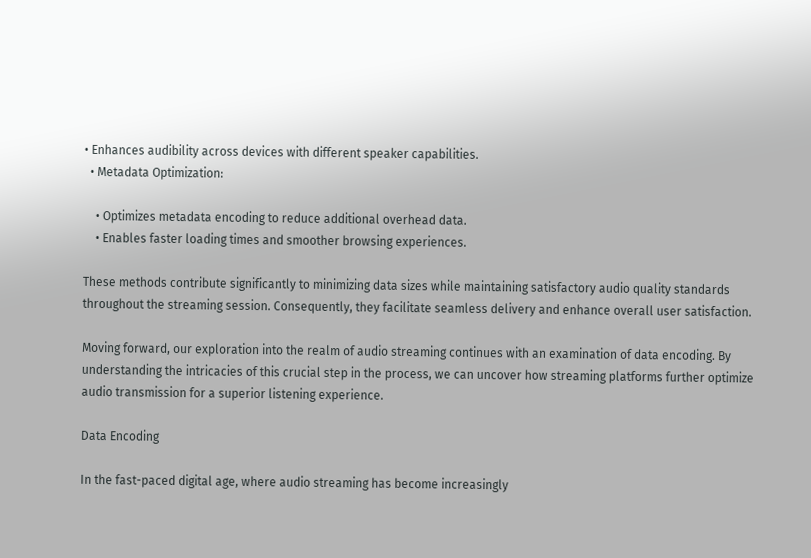• Enhances audibility across devices with different speaker capabilities.
  • Metadata Optimization:

    • Optimizes metadata encoding to reduce additional overhead data.
    • Enables faster loading times and smoother browsing experiences.

These methods contribute significantly to minimizing data sizes while maintaining satisfactory audio quality standards throughout the streaming session. Consequently, they facilitate seamless delivery and enhance overall user satisfaction.

Moving forward, our exploration into the realm of audio streaming continues with an examination of data encoding. By understanding the intricacies of this crucial step in the process, we can uncover how streaming platforms further optimize audio transmission for a superior listening experience.

Data Encoding

In the fast-paced digital age, where audio streaming has become increasingly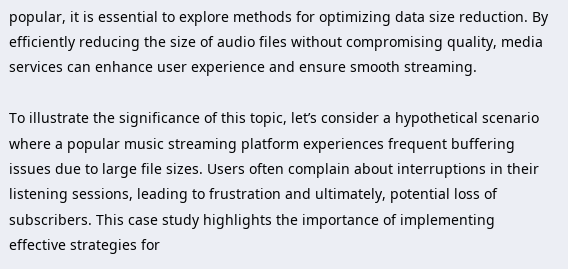popular, it is essential to explore methods for optimizing data size reduction. By efficiently reducing the size of audio files without compromising quality, media services can enhance user experience and ensure smooth streaming.

To illustrate the significance of this topic, let’s consider a hypothetical scenario where a popular music streaming platform experiences frequent buffering issues due to large file sizes. Users often complain about interruptions in their listening sessions, leading to frustration and ultimately, potential loss of subscribers. This case study highlights the importance of implementing effective strategies for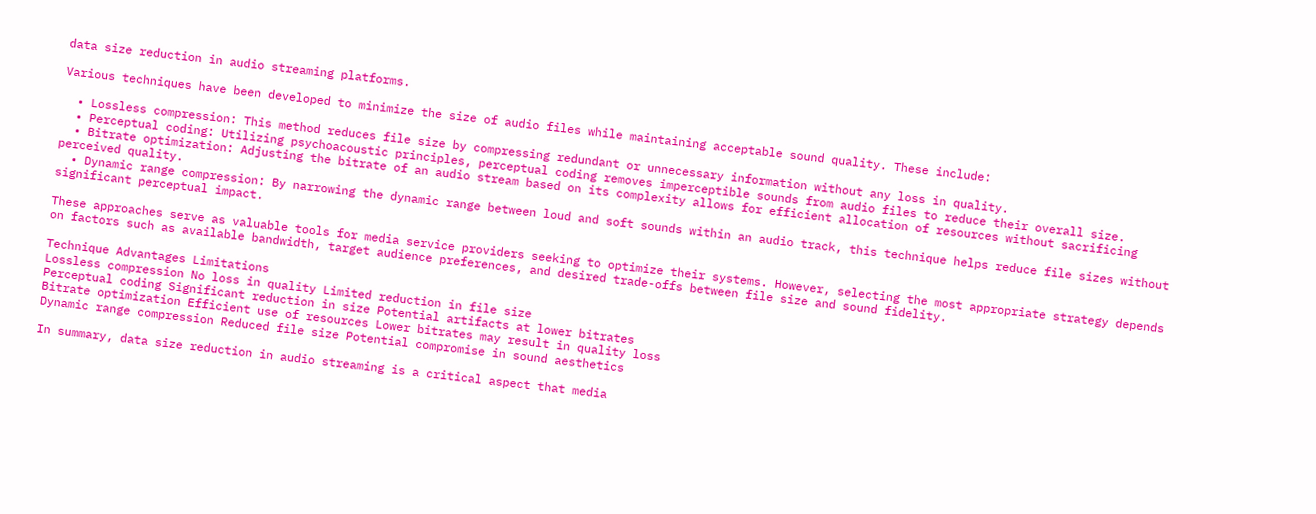data size reduction in audio streaming platforms.

Various techniques have been developed to minimize the size of audio files while maintaining acceptable sound quality. These include:

  • Lossless compression: This method reduces file size by compressing redundant or unnecessary information without any loss in quality.
  • Perceptual coding: Utilizing psychoacoustic principles, perceptual coding removes imperceptible sounds from audio files to reduce their overall size.
  • Bitrate optimization: Adjusting the bitrate of an audio stream based on its complexity allows for efficient allocation of resources without sacrificing perceived quality.
  • Dynamic range compression: By narrowing the dynamic range between loud and soft sounds within an audio track, this technique helps reduce file sizes without significant perceptual impact.

These approaches serve as valuable tools for media service providers seeking to optimize their systems. However, selecting the most appropriate strategy depends on factors such as available bandwidth, target audience preferences, and desired trade-offs between file size and sound fidelity.

Technique Advantages Limitations
Lossless compression No loss in quality Limited reduction in file size
Perceptual coding Significant reduction in size Potential artifacts at lower bitrates
Bitrate optimization Efficient use of resources Lower bitrates may result in quality loss
Dynamic range compression Reduced file size Potential compromise in sound aesthetics

In summary, data size reduction in audio streaming is a critical aspect that media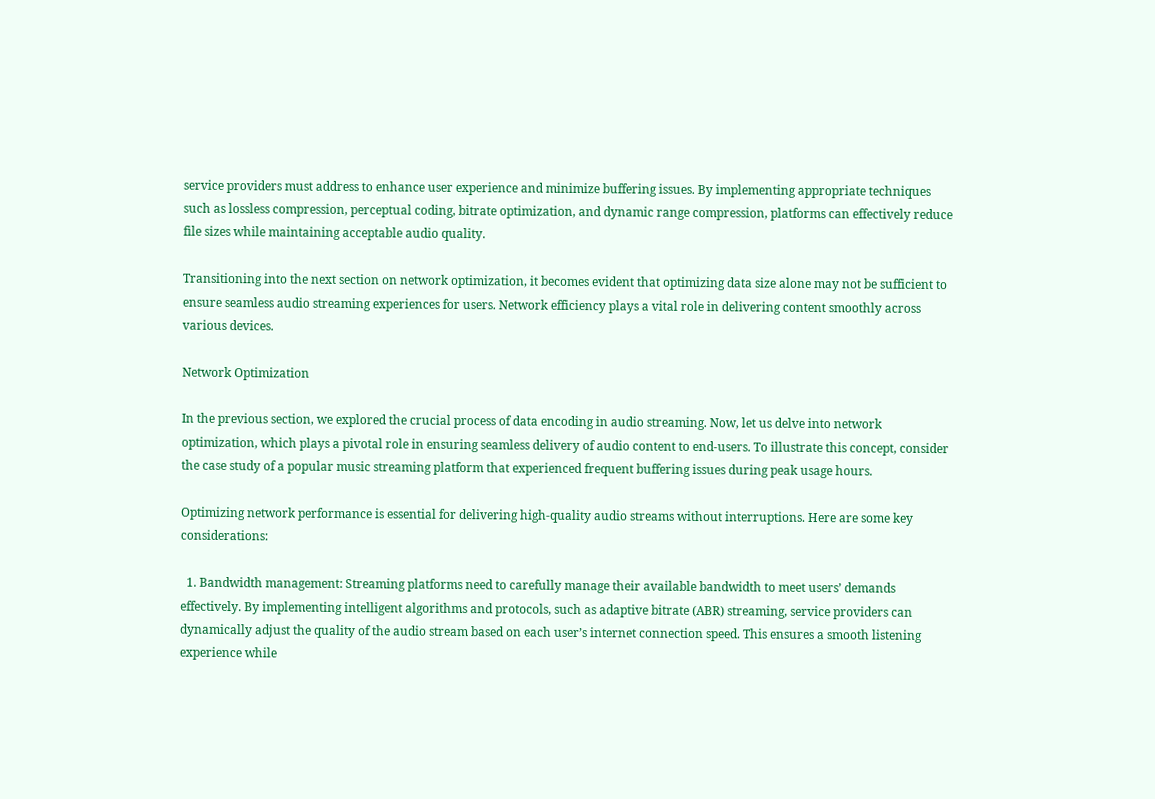service providers must address to enhance user experience and minimize buffering issues. By implementing appropriate techniques such as lossless compression, perceptual coding, bitrate optimization, and dynamic range compression, platforms can effectively reduce file sizes while maintaining acceptable audio quality.

Transitioning into the next section on network optimization, it becomes evident that optimizing data size alone may not be sufficient to ensure seamless audio streaming experiences for users. Network efficiency plays a vital role in delivering content smoothly across various devices.

Network Optimization

In the previous section, we explored the crucial process of data encoding in audio streaming. Now, let us delve into network optimization, which plays a pivotal role in ensuring seamless delivery of audio content to end-users. To illustrate this concept, consider the case study of a popular music streaming platform that experienced frequent buffering issues during peak usage hours.

Optimizing network performance is essential for delivering high-quality audio streams without interruptions. Here are some key considerations:

  1. Bandwidth management: Streaming platforms need to carefully manage their available bandwidth to meet users’ demands effectively. By implementing intelligent algorithms and protocols, such as adaptive bitrate (ABR) streaming, service providers can dynamically adjust the quality of the audio stream based on each user’s internet connection speed. This ensures a smooth listening experience while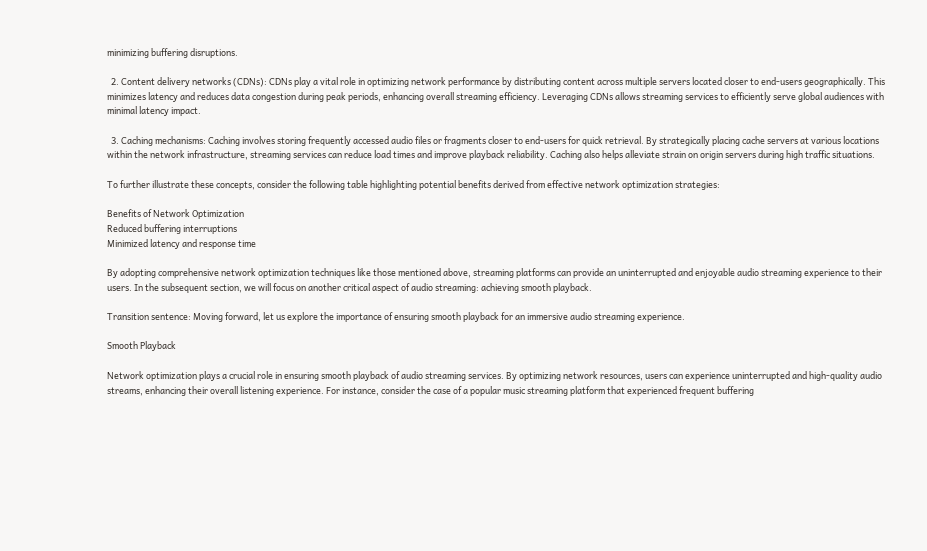minimizing buffering disruptions.

  2. Content delivery networks (CDNs): CDNs play a vital role in optimizing network performance by distributing content across multiple servers located closer to end-users geographically. This minimizes latency and reduces data congestion during peak periods, enhancing overall streaming efficiency. Leveraging CDNs allows streaming services to efficiently serve global audiences with minimal latency impact.

  3. Caching mechanisms: Caching involves storing frequently accessed audio files or fragments closer to end-users for quick retrieval. By strategically placing cache servers at various locations within the network infrastructure, streaming services can reduce load times and improve playback reliability. Caching also helps alleviate strain on origin servers during high traffic situations.

To further illustrate these concepts, consider the following table highlighting potential benefits derived from effective network optimization strategies:

Benefits of Network Optimization
Reduced buffering interruptions
Minimized latency and response time

By adopting comprehensive network optimization techniques like those mentioned above, streaming platforms can provide an uninterrupted and enjoyable audio streaming experience to their users. In the subsequent section, we will focus on another critical aspect of audio streaming: achieving smooth playback.

Transition sentence: Moving forward, let us explore the importance of ensuring smooth playback for an immersive audio streaming experience.

Smooth Playback

Network optimization plays a crucial role in ensuring smooth playback of audio streaming services. By optimizing network resources, users can experience uninterrupted and high-quality audio streams, enhancing their overall listening experience. For instance, consider the case of a popular music streaming platform that experienced frequent buffering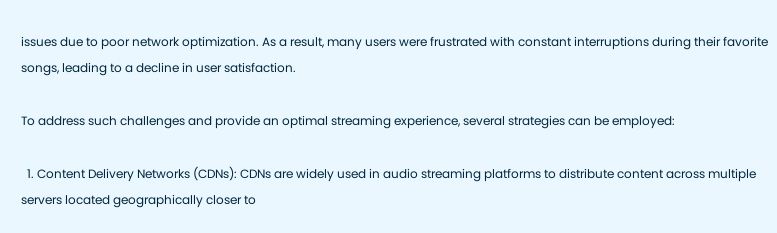issues due to poor network optimization. As a result, many users were frustrated with constant interruptions during their favorite songs, leading to a decline in user satisfaction.

To address such challenges and provide an optimal streaming experience, several strategies can be employed:

  1. Content Delivery Networks (CDNs): CDNs are widely used in audio streaming platforms to distribute content across multiple servers located geographically closer to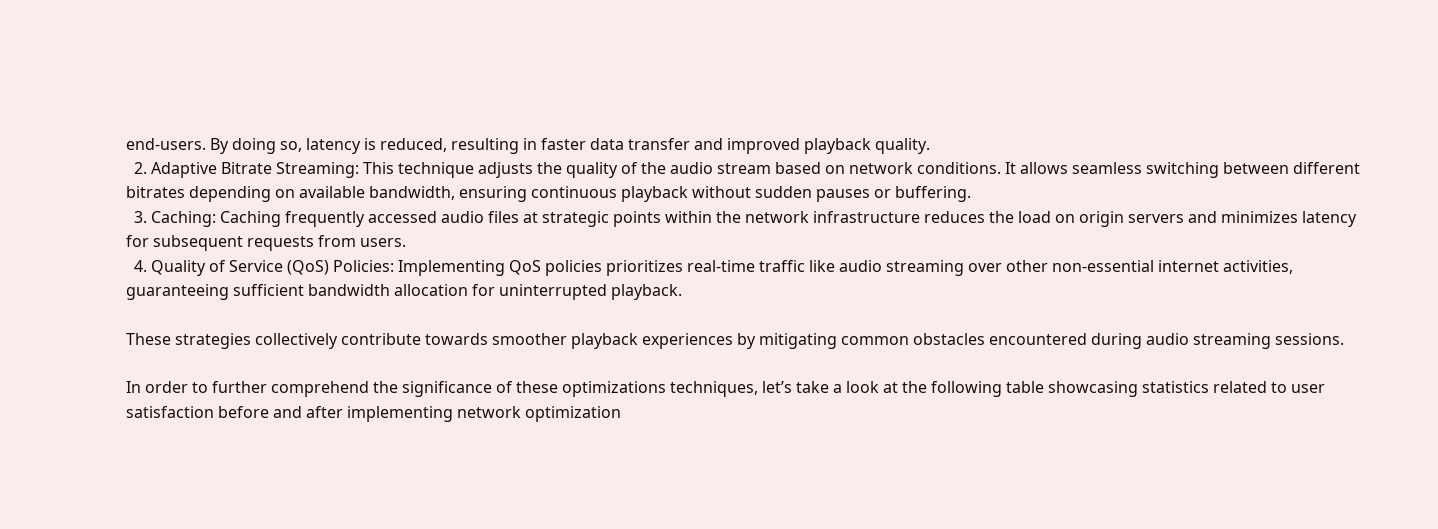end-users. By doing so, latency is reduced, resulting in faster data transfer and improved playback quality.
  2. Adaptive Bitrate Streaming: This technique adjusts the quality of the audio stream based on network conditions. It allows seamless switching between different bitrates depending on available bandwidth, ensuring continuous playback without sudden pauses or buffering.
  3. Caching: Caching frequently accessed audio files at strategic points within the network infrastructure reduces the load on origin servers and minimizes latency for subsequent requests from users.
  4. Quality of Service (QoS) Policies: Implementing QoS policies prioritizes real-time traffic like audio streaming over other non-essential internet activities, guaranteeing sufficient bandwidth allocation for uninterrupted playback.

These strategies collectively contribute towards smoother playback experiences by mitigating common obstacles encountered during audio streaming sessions.

In order to further comprehend the significance of these optimizations techniques, let’s take a look at the following table showcasing statistics related to user satisfaction before and after implementing network optimization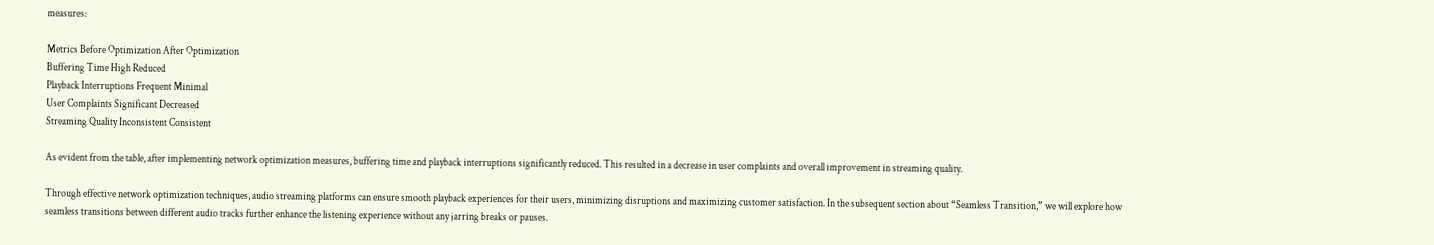measures:

Metrics Before Optimization After Optimization
Buffering Time High Reduced
Playback Interruptions Frequent Minimal
User Complaints Significant Decreased
Streaming Quality Inconsistent Consistent

As evident from the table, after implementing network optimization measures, buffering time and playback interruptions significantly reduced. This resulted in a decrease in user complaints and overall improvement in streaming quality.

Through effective network optimization techniques, audio streaming platforms can ensure smooth playback experiences for their users, minimizing disruptions and maximizing customer satisfaction. In the subsequent section about “Seamless Transition,” we will explore how seamless transitions between different audio tracks further enhance the listening experience without any jarring breaks or pauses.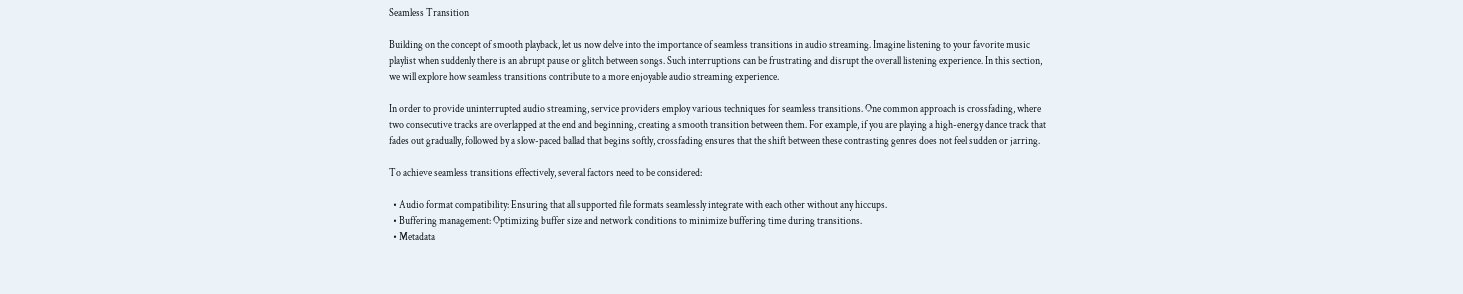Seamless Transition

Building on the concept of smooth playback, let us now delve into the importance of seamless transitions in audio streaming. Imagine listening to your favorite music playlist when suddenly there is an abrupt pause or glitch between songs. Such interruptions can be frustrating and disrupt the overall listening experience. In this section, we will explore how seamless transitions contribute to a more enjoyable audio streaming experience.

In order to provide uninterrupted audio streaming, service providers employ various techniques for seamless transitions. One common approach is crossfading, where two consecutive tracks are overlapped at the end and beginning, creating a smooth transition between them. For example, if you are playing a high-energy dance track that fades out gradually, followed by a slow-paced ballad that begins softly, crossfading ensures that the shift between these contrasting genres does not feel sudden or jarring.

To achieve seamless transitions effectively, several factors need to be considered:

  • Audio format compatibility: Ensuring that all supported file formats seamlessly integrate with each other without any hiccups.
  • Buffering management: Optimizing buffer size and network conditions to minimize buffering time during transitions.
  • Metadata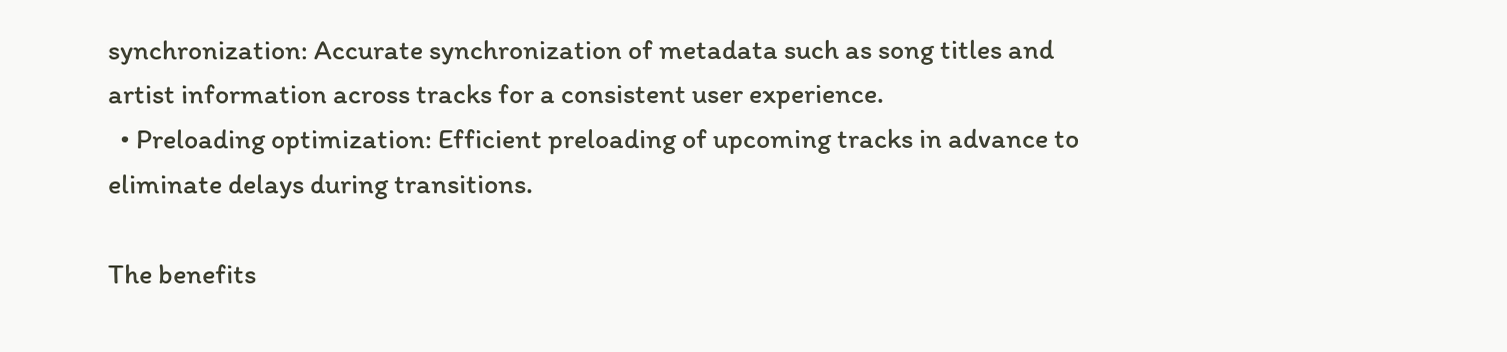synchronization: Accurate synchronization of metadata such as song titles and artist information across tracks for a consistent user experience.
  • Preloading optimization: Efficient preloading of upcoming tracks in advance to eliminate delays during transitions.

The benefits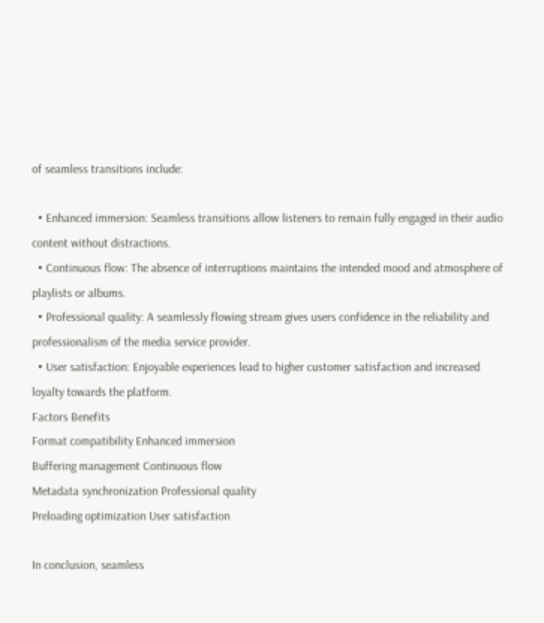of seamless transitions include:

  • Enhanced immersion: Seamless transitions allow listeners to remain fully engaged in their audio content without distractions.
  • Continuous flow: The absence of interruptions maintains the intended mood and atmosphere of playlists or albums.
  • Professional quality: A seamlessly flowing stream gives users confidence in the reliability and professionalism of the media service provider.
  • User satisfaction: Enjoyable experiences lead to higher customer satisfaction and increased loyalty towards the platform.
Factors Benefits
Format compatibility Enhanced immersion
Buffering management Continuous flow
Metadata synchronization Professional quality
Preloading optimization User satisfaction

In conclusion, seamless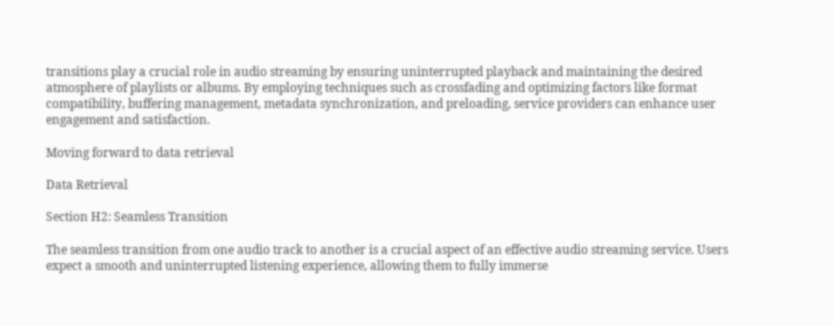transitions play a crucial role in audio streaming by ensuring uninterrupted playback and maintaining the desired atmosphere of playlists or albums. By employing techniques such as crossfading and optimizing factors like format compatibility, buffering management, metadata synchronization, and preloading, service providers can enhance user engagement and satisfaction.

Moving forward to data retrieval

Data Retrieval

Section H2: Seamless Transition

The seamless transition from one audio track to another is a crucial aspect of an effective audio streaming service. Users expect a smooth and uninterrupted listening experience, allowing them to fully immerse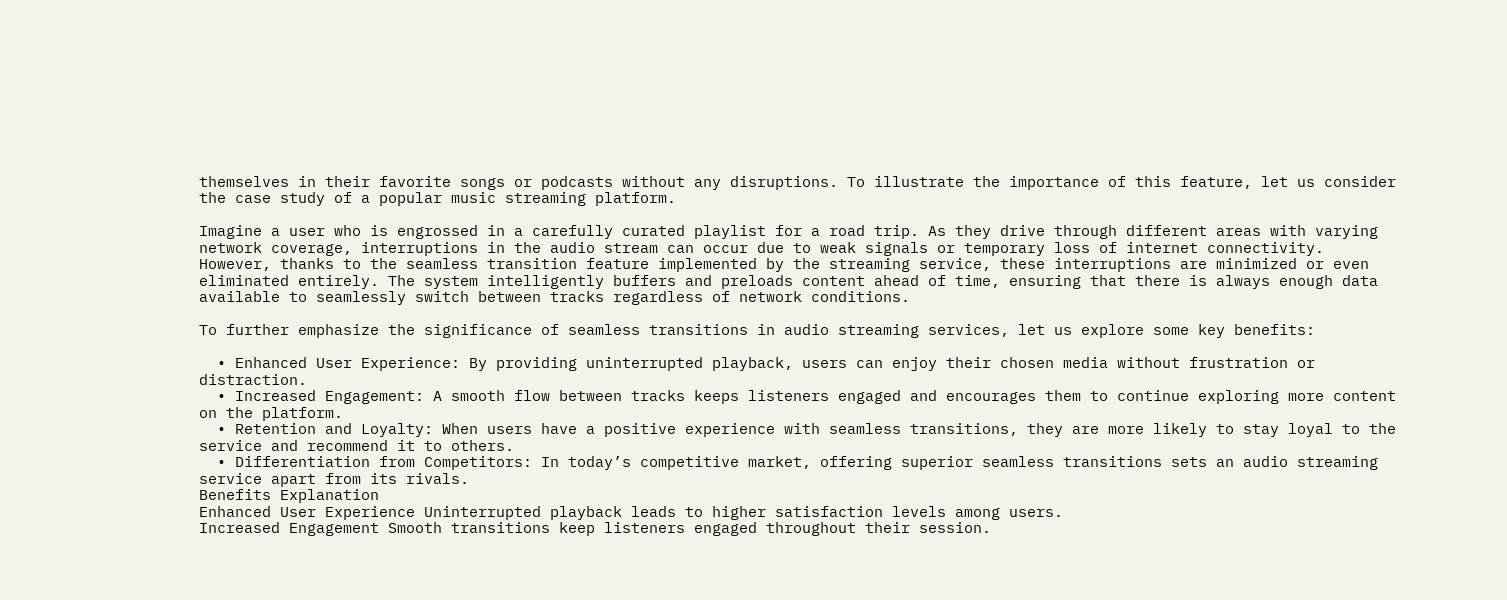themselves in their favorite songs or podcasts without any disruptions. To illustrate the importance of this feature, let us consider the case study of a popular music streaming platform.

Imagine a user who is engrossed in a carefully curated playlist for a road trip. As they drive through different areas with varying network coverage, interruptions in the audio stream can occur due to weak signals or temporary loss of internet connectivity. However, thanks to the seamless transition feature implemented by the streaming service, these interruptions are minimized or even eliminated entirely. The system intelligently buffers and preloads content ahead of time, ensuring that there is always enough data available to seamlessly switch between tracks regardless of network conditions.

To further emphasize the significance of seamless transitions in audio streaming services, let us explore some key benefits:

  • Enhanced User Experience: By providing uninterrupted playback, users can enjoy their chosen media without frustration or distraction.
  • Increased Engagement: A smooth flow between tracks keeps listeners engaged and encourages them to continue exploring more content on the platform.
  • Retention and Loyalty: When users have a positive experience with seamless transitions, they are more likely to stay loyal to the service and recommend it to others.
  • Differentiation from Competitors: In today’s competitive market, offering superior seamless transitions sets an audio streaming service apart from its rivals.
Benefits Explanation
Enhanced User Experience Uninterrupted playback leads to higher satisfaction levels among users.
Increased Engagement Smooth transitions keep listeners engaged throughout their session.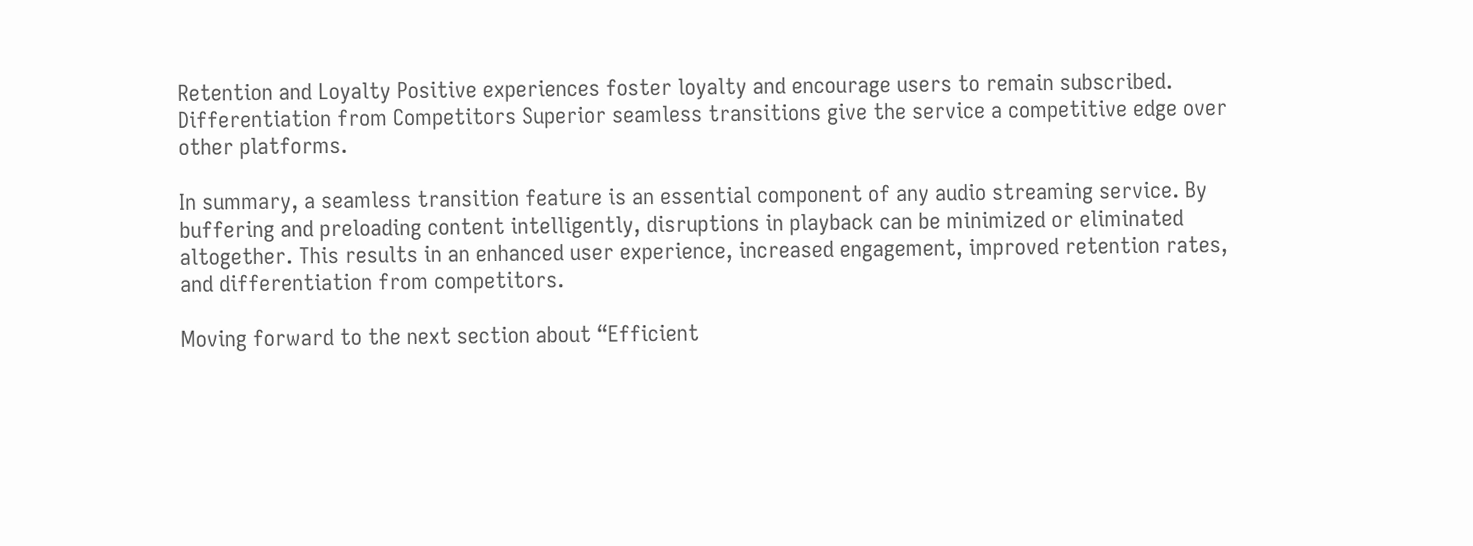Retention and Loyalty Positive experiences foster loyalty and encourage users to remain subscribed.
Differentiation from Competitors Superior seamless transitions give the service a competitive edge over other platforms.

In summary, a seamless transition feature is an essential component of any audio streaming service. By buffering and preloading content intelligently, disruptions in playback can be minimized or eliminated altogether. This results in an enhanced user experience, increased engagement, improved retention rates, and differentiation from competitors.

Moving forward to the next section about “Efficient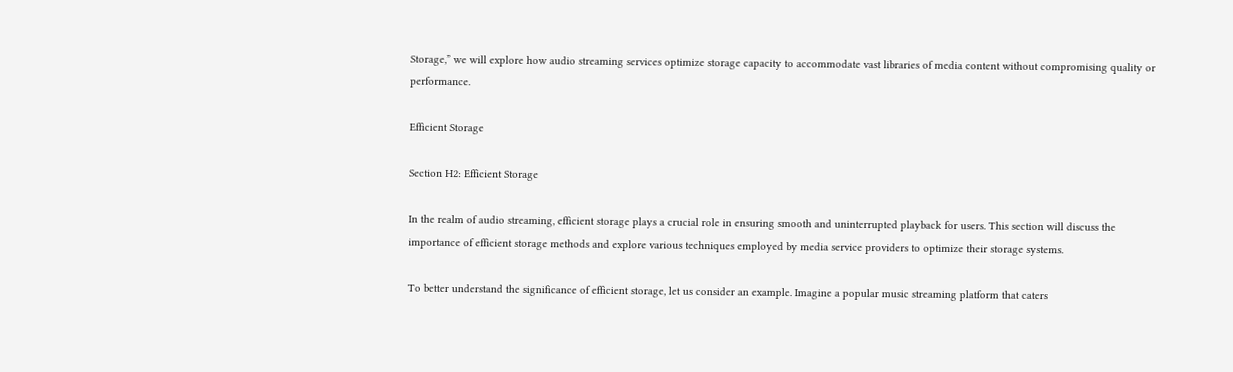Storage,” we will explore how audio streaming services optimize storage capacity to accommodate vast libraries of media content without compromising quality or performance.

Efficient Storage

Section H2: Efficient Storage

In the realm of audio streaming, efficient storage plays a crucial role in ensuring smooth and uninterrupted playback for users. This section will discuss the importance of efficient storage methods and explore various techniques employed by media service providers to optimize their storage systems.

To better understand the significance of efficient storage, let us consider an example. Imagine a popular music streaming platform that caters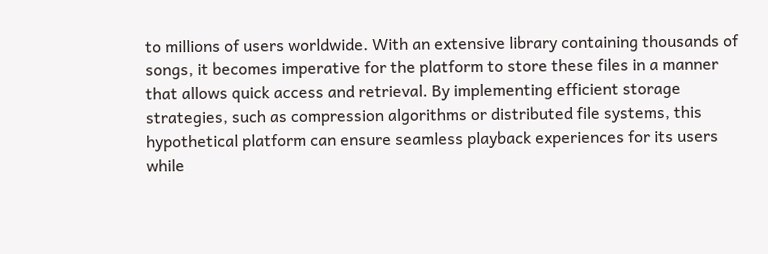to millions of users worldwide. With an extensive library containing thousands of songs, it becomes imperative for the platform to store these files in a manner that allows quick access and retrieval. By implementing efficient storage strategies, such as compression algorithms or distributed file systems, this hypothetical platform can ensure seamless playback experiences for its users while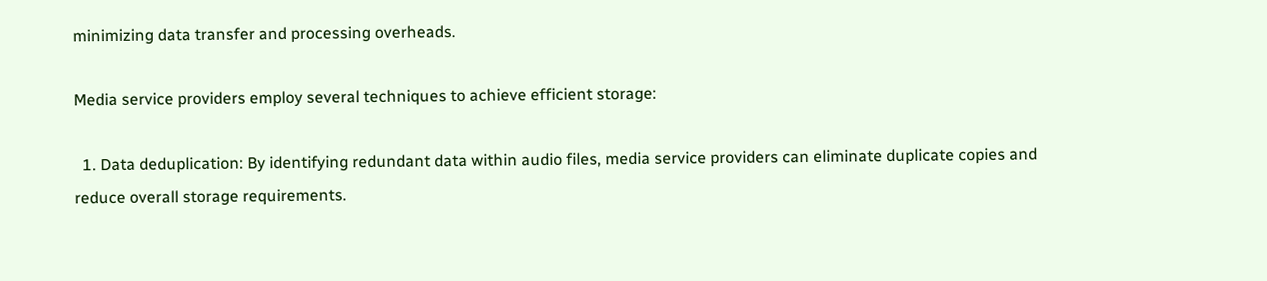minimizing data transfer and processing overheads.

Media service providers employ several techniques to achieve efficient storage:

  1. Data deduplication: By identifying redundant data within audio files, media service providers can eliminate duplicate copies and reduce overall storage requirements.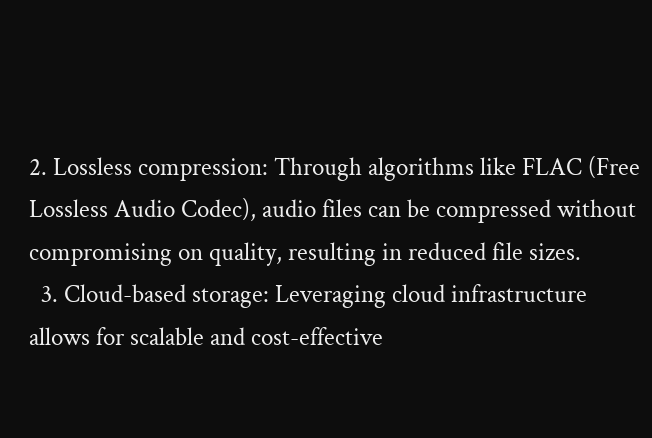2. Lossless compression: Through algorithms like FLAC (Free Lossless Audio Codec), audio files can be compressed without compromising on quality, resulting in reduced file sizes.
  3. Cloud-based storage: Leveraging cloud infrastructure allows for scalable and cost-effective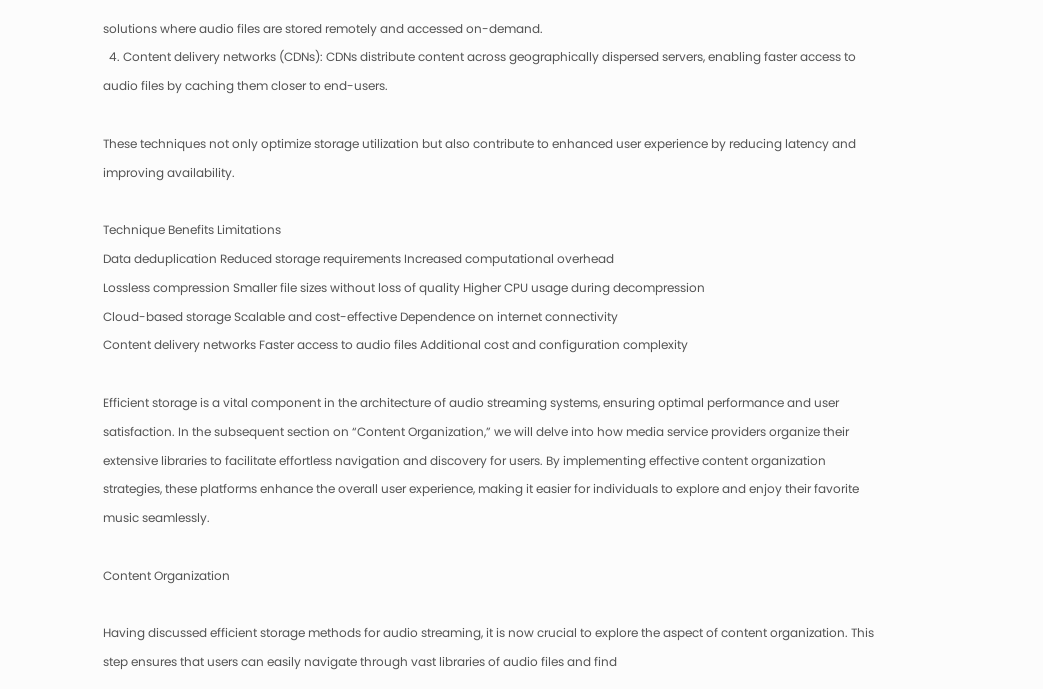solutions where audio files are stored remotely and accessed on-demand.
  4. Content delivery networks (CDNs): CDNs distribute content across geographically dispersed servers, enabling faster access to audio files by caching them closer to end-users.

These techniques not only optimize storage utilization but also contribute to enhanced user experience by reducing latency and improving availability.

Technique Benefits Limitations
Data deduplication Reduced storage requirements Increased computational overhead
Lossless compression Smaller file sizes without loss of quality Higher CPU usage during decompression
Cloud-based storage Scalable and cost-effective Dependence on internet connectivity
Content delivery networks Faster access to audio files Additional cost and configuration complexity

Efficient storage is a vital component in the architecture of audio streaming systems, ensuring optimal performance and user satisfaction. In the subsequent section on “Content Organization,” we will delve into how media service providers organize their extensive libraries to facilitate effortless navigation and discovery for users. By implementing effective content organization strategies, these platforms enhance the overall user experience, making it easier for individuals to explore and enjoy their favorite music seamlessly.

Content Organization

Having discussed efficient storage methods for audio streaming, it is now crucial to explore the aspect of content organization. This step ensures that users can easily navigate through vast libraries of audio files and find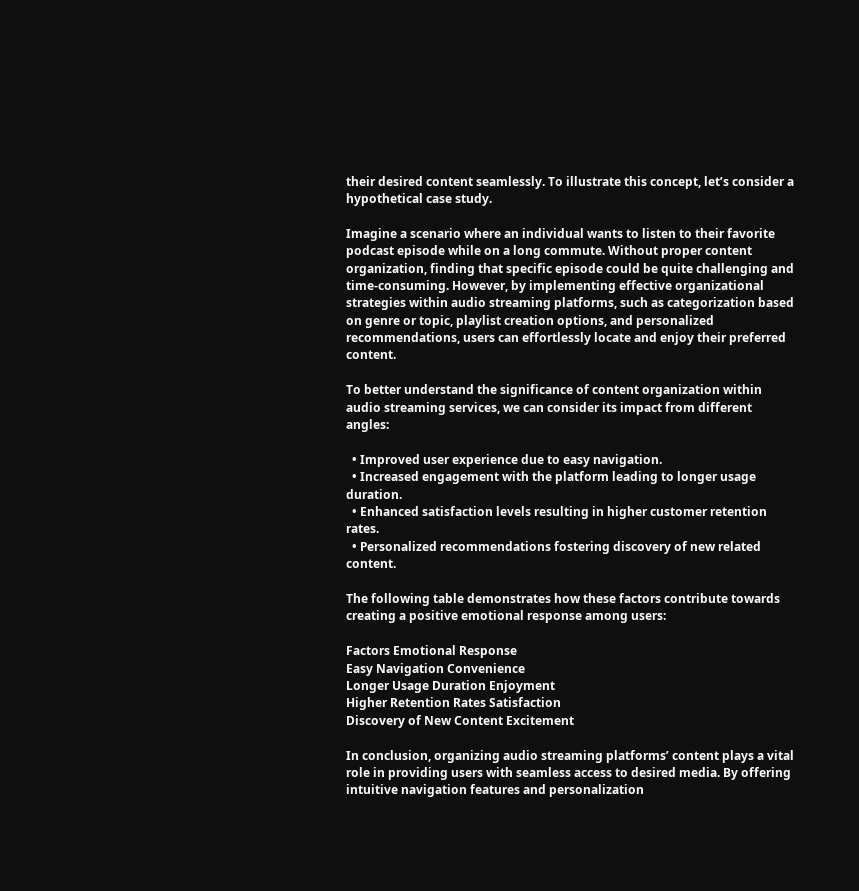their desired content seamlessly. To illustrate this concept, let’s consider a hypothetical case study.

Imagine a scenario where an individual wants to listen to their favorite podcast episode while on a long commute. Without proper content organization, finding that specific episode could be quite challenging and time-consuming. However, by implementing effective organizational strategies within audio streaming platforms, such as categorization based on genre or topic, playlist creation options, and personalized recommendations, users can effortlessly locate and enjoy their preferred content.

To better understand the significance of content organization within audio streaming services, we can consider its impact from different angles:

  • Improved user experience due to easy navigation.
  • Increased engagement with the platform leading to longer usage duration.
  • Enhanced satisfaction levels resulting in higher customer retention rates.
  • Personalized recommendations fostering discovery of new related content.

The following table demonstrates how these factors contribute towards creating a positive emotional response among users:

Factors Emotional Response
Easy Navigation Convenience
Longer Usage Duration Enjoyment
Higher Retention Rates Satisfaction
Discovery of New Content Excitement

In conclusion, organizing audio streaming platforms’ content plays a vital role in providing users with seamless access to desired media. By offering intuitive navigation features and personalization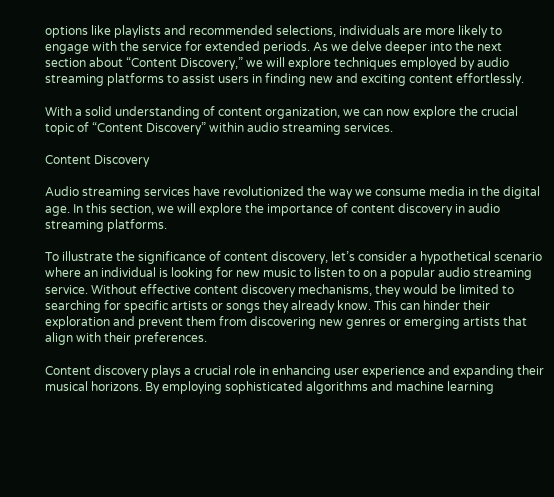options like playlists and recommended selections, individuals are more likely to engage with the service for extended periods. As we delve deeper into the next section about “Content Discovery,” we will explore techniques employed by audio streaming platforms to assist users in finding new and exciting content effortlessly.

With a solid understanding of content organization, we can now explore the crucial topic of “Content Discovery” within audio streaming services.

Content Discovery

Audio streaming services have revolutionized the way we consume media in the digital age. In this section, we will explore the importance of content discovery in audio streaming platforms.

To illustrate the significance of content discovery, let’s consider a hypothetical scenario where an individual is looking for new music to listen to on a popular audio streaming service. Without effective content discovery mechanisms, they would be limited to searching for specific artists or songs they already know. This can hinder their exploration and prevent them from discovering new genres or emerging artists that align with their preferences.

Content discovery plays a crucial role in enhancing user experience and expanding their musical horizons. By employing sophisticated algorithms and machine learning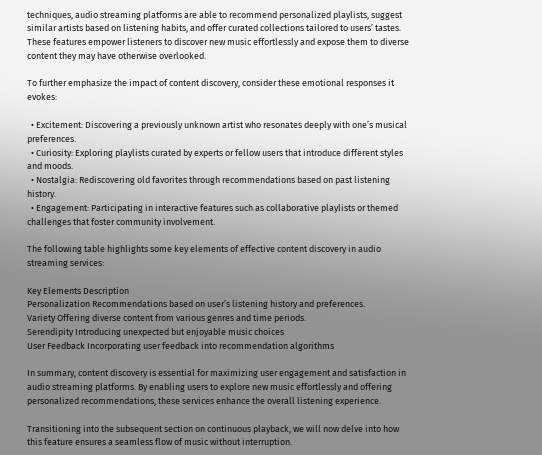techniques, audio streaming platforms are able to recommend personalized playlists, suggest similar artists based on listening habits, and offer curated collections tailored to users’ tastes. These features empower listeners to discover new music effortlessly and expose them to diverse content they may have otherwise overlooked.

To further emphasize the impact of content discovery, consider these emotional responses it evokes:

  • Excitement: Discovering a previously unknown artist who resonates deeply with one’s musical preferences.
  • Curiosity: Exploring playlists curated by experts or fellow users that introduce different styles and moods.
  • Nostalgia: Rediscovering old favorites through recommendations based on past listening history.
  • Engagement: Participating in interactive features such as collaborative playlists or themed challenges that foster community involvement.

The following table highlights some key elements of effective content discovery in audio streaming services:

Key Elements Description
Personalization Recommendations based on user’s listening history and preferences.
Variety Offering diverse content from various genres and time periods.
Serendipity Introducing unexpected but enjoyable music choices
User Feedback Incorporating user feedback into recommendation algorithms

In summary, content discovery is essential for maximizing user engagement and satisfaction in audio streaming platforms. By enabling users to explore new music effortlessly and offering personalized recommendations, these services enhance the overall listening experience.

Transitioning into the subsequent section on continuous playback, we will now delve into how this feature ensures a seamless flow of music without interruption.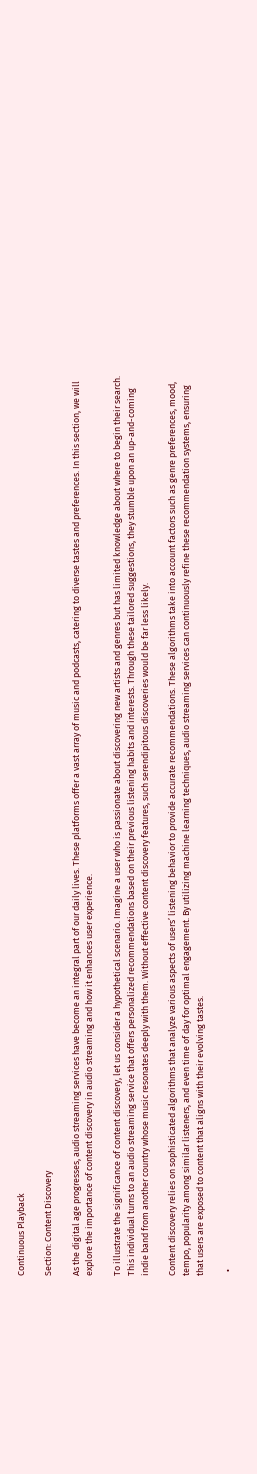Continuous Playback

Section: Content Discovery

As the digital age progresses, audio streaming services have become an integral part of our daily lives. These platforms offer a vast array of music and podcasts, catering to diverse tastes and preferences. In this section, we will explore the importance of content discovery in audio streaming and how it enhances user experience.

To illustrate the significance of content discovery, let us consider a hypothetical scenario. Imagine a user who is passionate about discovering new artists and genres but has limited knowledge about where to begin their search. This individual turns to an audio streaming service that offers personalized recommendations based on their previous listening habits and interests. Through these tailored suggestions, they stumble upon an up-and-coming indie band from another country whose music resonates deeply with them. Without effective content discovery features, such serendipitous discoveries would be far less likely.

Content discovery relies on sophisticated algorithms that analyze various aspects of users’ listening behavior to provide accurate recommendations. These algorithms take into account factors such as genre preferences, mood, tempo, popularity among similar listeners, and even time of day for optimal engagement. By utilizing machine learning techniques, audio streaming services can continuously refine these recommendation systems, ensuring that users are exposed to content that aligns with their evolving tastes.

  •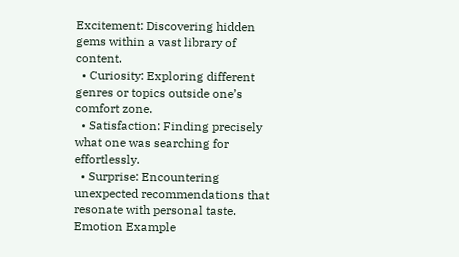Excitement: Discovering hidden gems within a vast library of content.
  • Curiosity: Exploring different genres or topics outside one’s comfort zone.
  • Satisfaction: Finding precisely what one was searching for effortlessly.
  • Surprise: Encountering unexpected recommendations that resonate with personal taste.
Emotion Example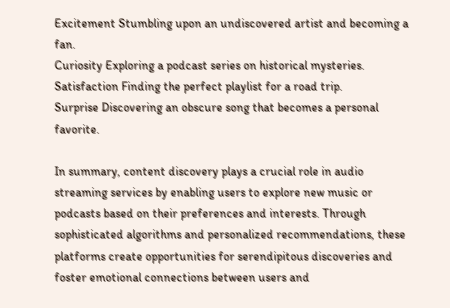Excitement Stumbling upon an undiscovered artist and becoming a fan.
Curiosity Exploring a podcast series on historical mysteries.
Satisfaction Finding the perfect playlist for a road trip.
Surprise Discovering an obscure song that becomes a personal favorite.

In summary, content discovery plays a crucial role in audio streaming services by enabling users to explore new music or podcasts based on their preferences and interests. Through sophisticated algorithms and personalized recommendations, these platforms create opportunities for serendipitous discoveries and foster emotional connections between users and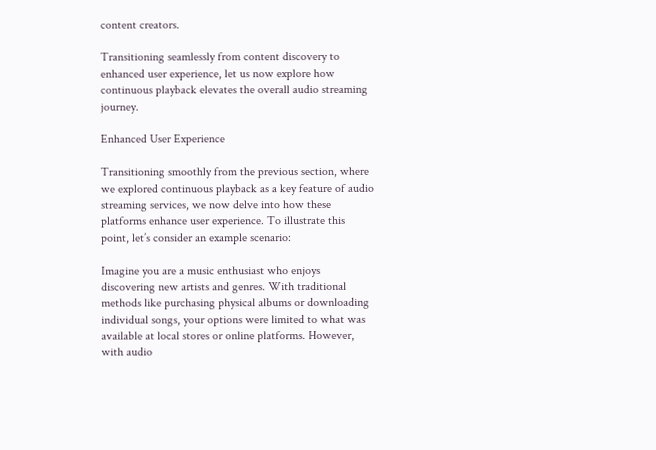content creators.

Transitioning seamlessly from content discovery to enhanced user experience, let us now explore how continuous playback elevates the overall audio streaming journey.

Enhanced User Experience

Transitioning smoothly from the previous section, where we explored continuous playback as a key feature of audio streaming services, we now delve into how these platforms enhance user experience. To illustrate this point, let’s consider an example scenario:

Imagine you are a music enthusiast who enjoys discovering new artists and genres. With traditional methods like purchasing physical albums or downloading individual songs, your options were limited to what was available at local stores or online platforms. However, with audio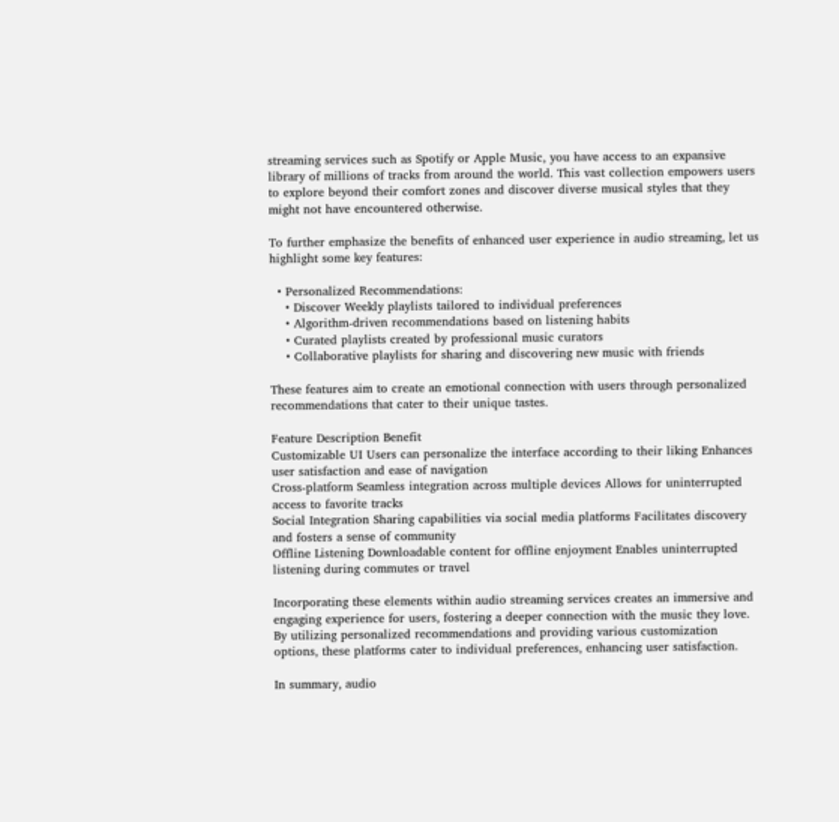streaming services such as Spotify or Apple Music, you have access to an expansive library of millions of tracks from around the world. This vast collection empowers users to explore beyond their comfort zones and discover diverse musical styles that they might not have encountered otherwise.

To further emphasize the benefits of enhanced user experience in audio streaming, let us highlight some key features:

  • Personalized Recommendations:
    • Discover Weekly playlists tailored to individual preferences
    • Algorithm-driven recommendations based on listening habits
    • Curated playlists created by professional music curators
    • Collaborative playlists for sharing and discovering new music with friends

These features aim to create an emotional connection with users through personalized recommendations that cater to their unique tastes.

Feature Description Benefit
Customizable UI Users can personalize the interface according to their liking Enhances user satisfaction and ease of navigation
Cross-platform Seamless integration across multiple devices Allows for uninterrupted access to favorite tracks
Social Integration Sharing capabilities via social media platforms Facilitates discovery and fosters a sense of community
Offline Listening Downloadable content for offline enjoyment Enables uninterrupted listening during commutes or travel

Incorporating these elements within audio streaming services creates an immersive and engaging experience for users, fostering a deeper connection with the music they love. By utilizing personalized recommendations and providing various customization options, these platforms cater to individual preferences, enhancing user satisfaction.

In summary, audio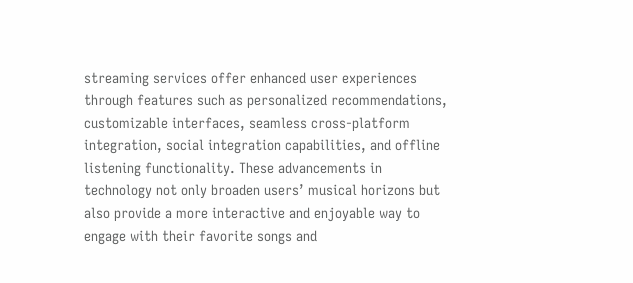streaming services offer enhanced user experiences through features such as personalized recommendations, customizable interfaces, seamless cross-platform integration, social integration capabilities, and offline listening functionality. These advancements in technology not only broaden users’ musical horizons but also provide a more interactive and enjoyable way to engage with their favorite songs and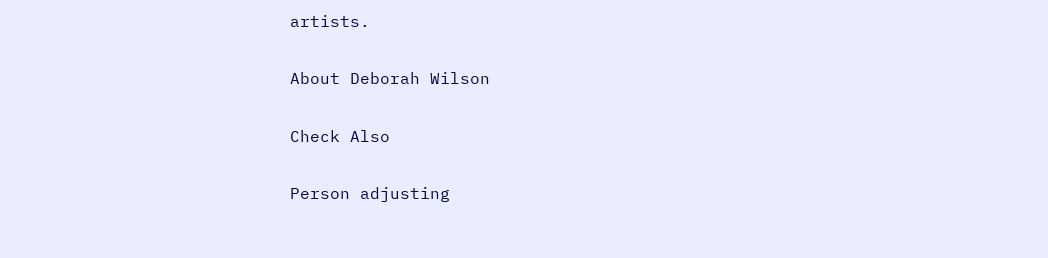artists.

About Deborah Wilson

Check Also

Person adjusting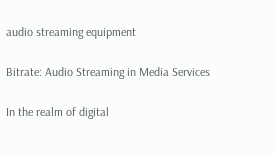audio streaming equipment

Bitrate: Audio Streaming in Media Services

In the realm of digital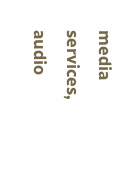media services, audio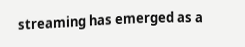streaming has emerged as a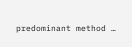predominant method …